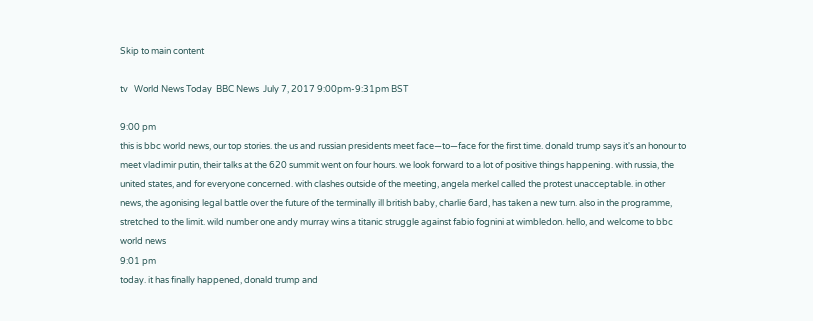Skip to main content

tv   World News Today  BBC News  July 7, 2017 9:00pm-9:31pm BST

9:00 pm
this is bbc world news, our top stories. the us and russian presidents meet face—to—face for the first time. donald trump says it's an honour to meet vladimir putin, their talks at the 620 summit went on four hours. we look forward to a lot of positive things happening. with russia, the united states, and for everyone concerned. with clashes outside of the meeting, angela merkel called the protest unacceptable. in other news, the agonising legal battle over the future of the terminally ill british baby, charlie 6ard, has taken a new turn. also in the programme, stretched to the limit. wild number one andy murray wins a titanic struggle against fabio fognini at wimbledon. hello, and welcome to bbc world news
9:01 pm
today. it has finally happened, donald trump and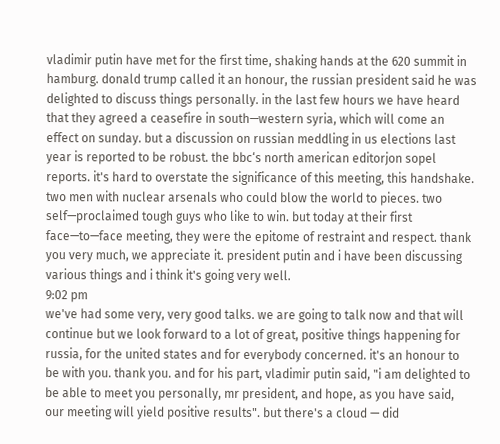vladimir putin have met for the first time, shaking hands at the 620 summit in hamburg. donald trump called it an honour, the russian president said he was delighted to discuss things personally. in the last few hours we have heard that they agreed a ceasefire in south—western syria, which will come an effect on sunday. but a discussion on russian meddling in us elections last year is reported to be robust. the bbc‘s north american editorjon sopel reports. it's hard to overstate the significance of this meeting, this handshake. two men with nuclear arsenals who could blow the world to pieces. two self—proclaimed tough guys who like to win. but today at their first face—to—face meeting, they were the epitome of restraint and respect. thank you very much, we appreciate it. president putin and i have been discussing various things and i think it's going very well.
9:02 pm
we've had some very, very good talks. we are going to talk now and that will continue but we look forward to a lot of great, positive things happening for russia, for the united states and for everybody concerned. it's an honour to be with you. thank you. and for his part, vladimir putin said, "i am delighted to be able to meet you personally, mr president, and hope, as you have said, our meeting will yield positive results". but there's a cloud — did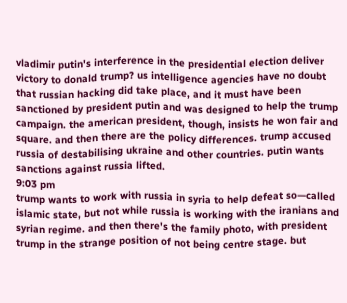vladimir putin's interference in the presidential election deliver victory to donald trump? us intelligence agencies have no doubt that russian hacking did take place, and it must have been sanctioned by president putin and was designed to help the trump campaign. the american president, though, insists he won fair and square. and then there are the policy differences. trump accused russia of destabilising ukraine and other countries. putin wants sanctions against russia lifted.
9:03 pm
trump wants to work with russia in syria to help defeat so—called islamic state, but not while russia is working with the iranians and syrian regime. and then there's the family photo, with president trump in the strange position of not being centre stage. but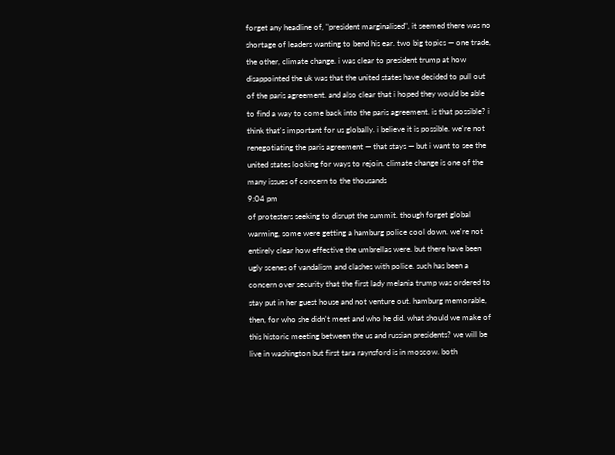forget any headline of, "president marginalised", it seemed there was no shortage of leaders wanting to bend his ear. two big topics — one trade, the other, climate change. i was clear to president trump at how disappointed the uk was that the united states have decided to pull out of the paris agreement. and also clear that i hoped they would be able to find a way to come back into the paris agreement. is that possible? i think that's important for us globally. i believe it is possible. we're not renegotiating the paris agreement — that stays — but i want to see the united states looking for ways to rejoin. climate change is one of the many issues of concern to the thousands
9:04 pm
of protesters seeking to disrupt the summit. though forget global warming, some were getting a hamburg police cool down. we're not entirely clear how effective the umbrellas were. but there have been ugly scenes of vandalism and clashes with police. such has been a concern over security that the first lady melania trump was ordered to stay put in her guest house and not venture out. hamburg memorable, then, for who she didn't meet and who he did. what should we make of this historic meeting between the us and russian presidents? we will be live in washington but first tara raynsford is in moscow. both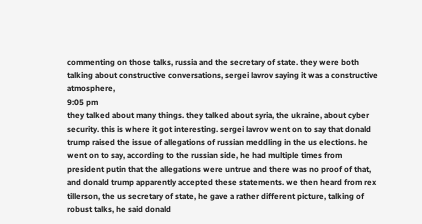commenting on those talks, russia and the secretary of state. they were both talking about constructive conversations, sergei lavrov saying it was a constructive atmosphere,
9:05 pm
they talked about many things. they talked about syria, the ukraine, about cyber security. this is where it got interesting. sergei lavrov went on to say that donald trump raised the issue of allegations of russian meddling in the us elections. he went on to say, according to the russian side, he had multiple times from president putin that the allegations were untrue and there was no proof of that, and donald trump apparently accepted these statements. we then heard from rex tillerson, the us secretary of state, he gave a rather different picture, talking of robust talks, he said donald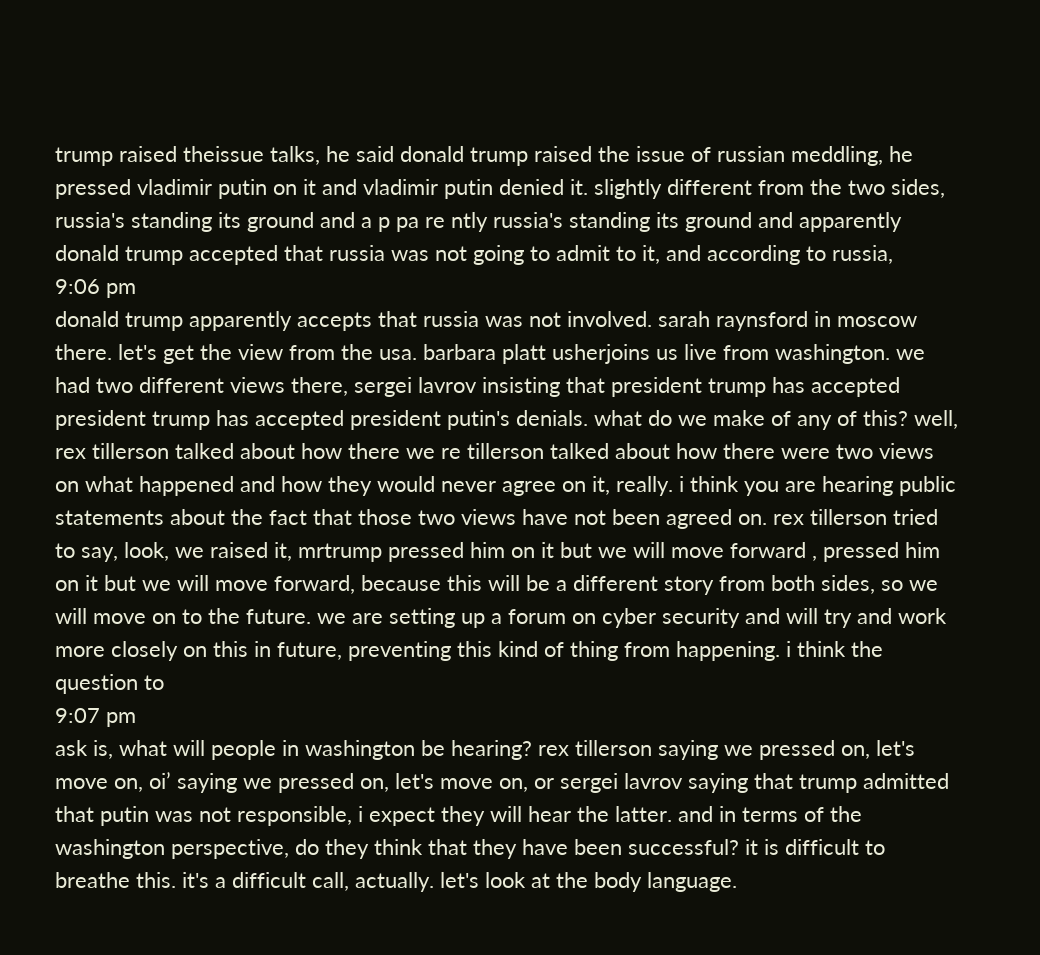trump raised theissue talks, he said donald trump raised the issue of russian meddling, he pressed vladimir putin on it and vladimir putin denied it. slightly different from the two sides, russia's standing its ground and a p pa re ntly russia's standing its ground and apparently donald trump accepted that russia was not going to admit to it, and according to russia,
9:06 pm
donald trump apparently accepts that russia was not involved. sarah raynsford in moscow there. let's get the view from the usa. barbara platt usherjoins us live from washington. we had two different views there, sergei lavrov insisting that president trump has accepted president trump has accepted president putin's denials. what do we make of any of this? well, rex tillerson talked about how there we re tillerson talked about how there were two views on what happened and how they would never agree on it, really. i think you are hearing public statements about the fact that those two views have not been agreed on. rex tillerson tried to say, look, we raised it, mrtrump pressed him on it but we will move forward , pressed him on it but we will move forward, because this will be a different story from both sides, so we will move on to the future. we are setting up a forum on cyber security and will try and work more closely on this in future, preventing this kind of thing from happening. i think the question to
9:07 pm
ask is, what will people in washington be hearing? rex tillerson saying we pressed on, let's move on, oi’ saying we pressed on, let's move on, or sergei lavrov saying that trump admitted that putin was not responsible, i expect they will hear the latter. and in terms of the washington perspective, do they think that they have been successful? it is difficult to breathe this. it's a difficult call, actually. let's look at the body language.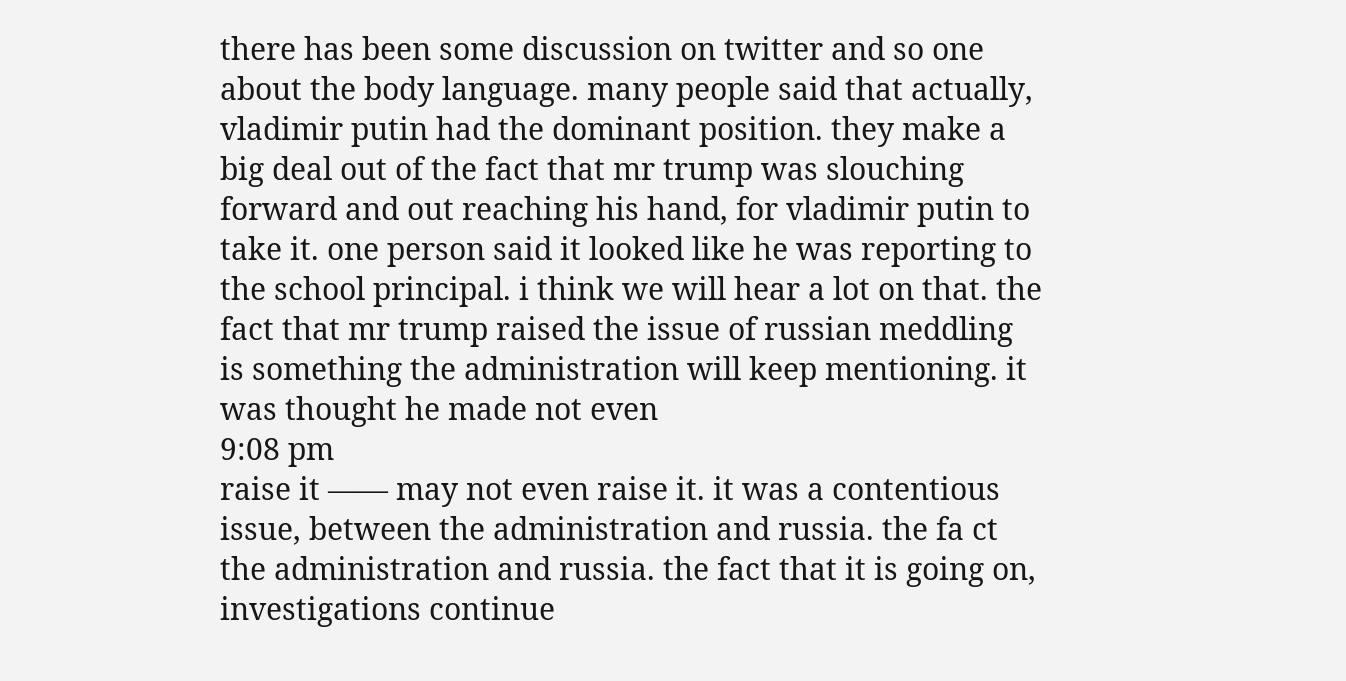there has been some discussion on twitter and so one about the body language. many people said that actually, vladimir putin had the dominant position. they make a big deal out of the fact that mr trump was slouching forward and out reaching his hand, for vladimir putin to take it. one person said it looked like he was reporting to the school principal. i think we will hear a lot on that. the fact that mr trump raised the issue of russian meddling is something the administration will keep mentioning. it was thought he made not even
9:08 pm
raise it —— may not even raise it. it was a contentious issue, between the administration and russia. the fa ct the administration and russia. the fact that it is going on, investigations continue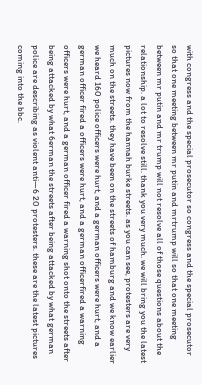with congress and the special prosecutor so congress and the special prosecutor so that one meeting between mr putin and mrtrump will so that one meeting between mr putin and mr trump will not resolve all of those questions about the relationship. a lot to resolve still. thank you very much. we will bring you the latest pictures now from the hannah burke streets. as you can see, protesters are very much on the streets. they have been on the streets of hamburg and we know earlier we heard 160 police officers were hurt, and a german officers were hurt, and a german officer fired a officers were hurt, and a german officerfired a warning officers were hurt, and a german officer fired a warning shot onto the streets after being attacked by what 6erman the streets after being attacked by what german police are describing as violent anti—6 20 protesters. these are the latest pictures coming into the bbc.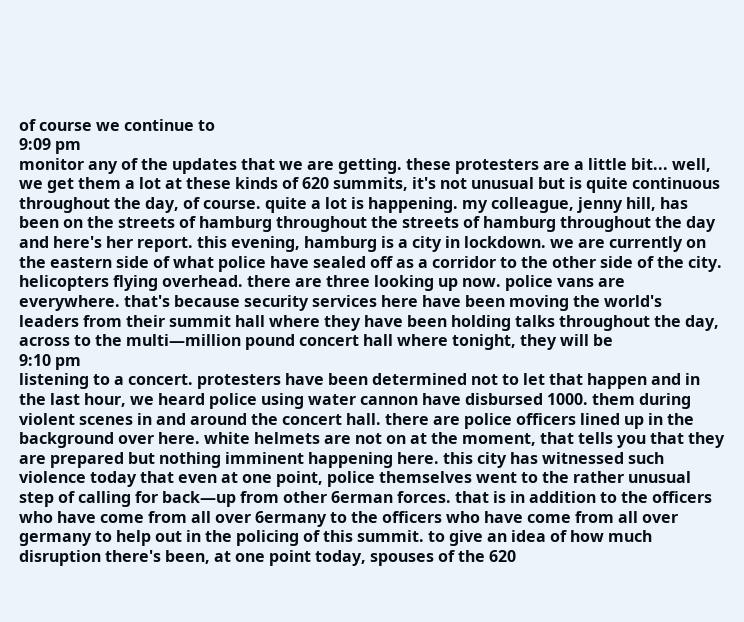of course we continue to
9:09 pm
monitor any of the updates that we are getting. these protesters are a little bit... well, we get them a lot at these kinds of 620 summits, it's not unusual but is quite continuous throughout the day, of course. quite a lot is happening. my colleague, jenny hill, has been on the streets of hamburg throughout the streets of hamburg throughout the day and here's her report. this evening, hamburg is a city in lockdown. we are currently on the eastern side of what police have sealed off as a corridor to the other side of the city. helicopters flying overhead. there are three looking up now. police vans are everywhere. that's because security services here have been moving the world's leaders from their summit hall where they have been holding talks throughout the day, across to the multi—million pound concert hall where tonight, they will be
9:10 pm
listening to a concert. protesters have been determined not to let that happen and in the last hour, we heard police using water cannon have disbursed 1000. them during violent scenes in and around the concert hall. there are police officers lined up in the background over here. white helmets are not on at the moment, that tells you that they are prepared but nothing imminent happening here. this city has witnessed such violence today that even at one point, police themselves went to the rather unusual step of calling for back—up from other 6erman forces. that is in addition to the officers who have come from all over 6ermany to the officers who have come from all over germany to help out in the policing of this summit. to give an idea of how much disruption there's been, at one point today, spouses of the 620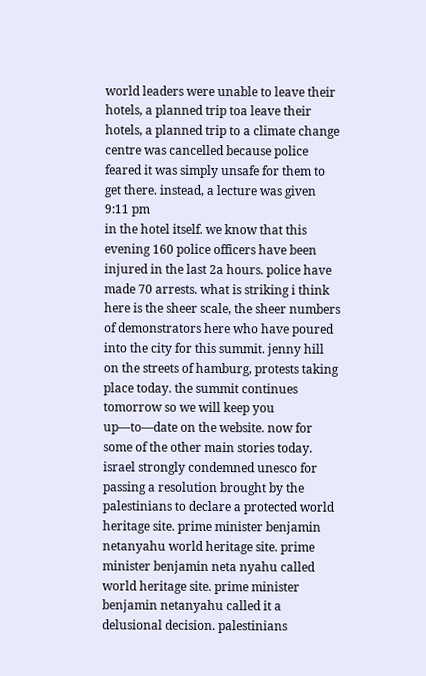world leaders were unable to leave their hotels, a planned trip toa leave their hotels, a planned trip to a climate change centre was cancelled because police feared it was simply unsafe for them to get there. instead, a lecture was given
9:11 pm
in the hotel itself. we know that this evening 160 police officers have been injured in the last 2a hours. police have made 70 arrests. what is striking i think here is the sheer scale, the sheer numbers of demonstrators here who have poured into the city for this summit. jenny hill on the streets of hamburg, protests taking place today. the summit continues tomorrow so we will keep you up—to—date on the website. now for some of the other main stories today. israel strongly condemned unesco for passing a resolution brought by the palestinians to declare a protected world heritage site. prime minister benjamin netanyahu world heritage site. prime minister benjamin neta nyahu called world heritage site. prime minister benjamin netanyahu called it a delusional decision. palestinians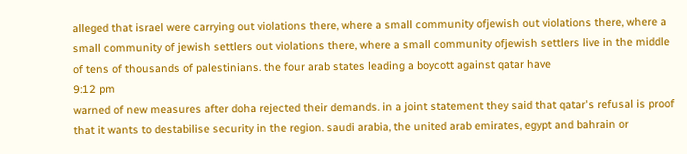alleged that israel were carrying out violations there, where a small community ofjewish out violations there, where a small community of jewish settlers out violations there, where a small community ofjewish settlers live in the middle of tens of thousands of palestinians. the four arab states leading a boycott against qatar have
9:12 pm
warned of new measures after doha rejected their demands. in a joint statement they said that qatar's refusal is proof that it wants to destabilise security in the region. saudi arabia, the united arab emirates, egypt and bahrain or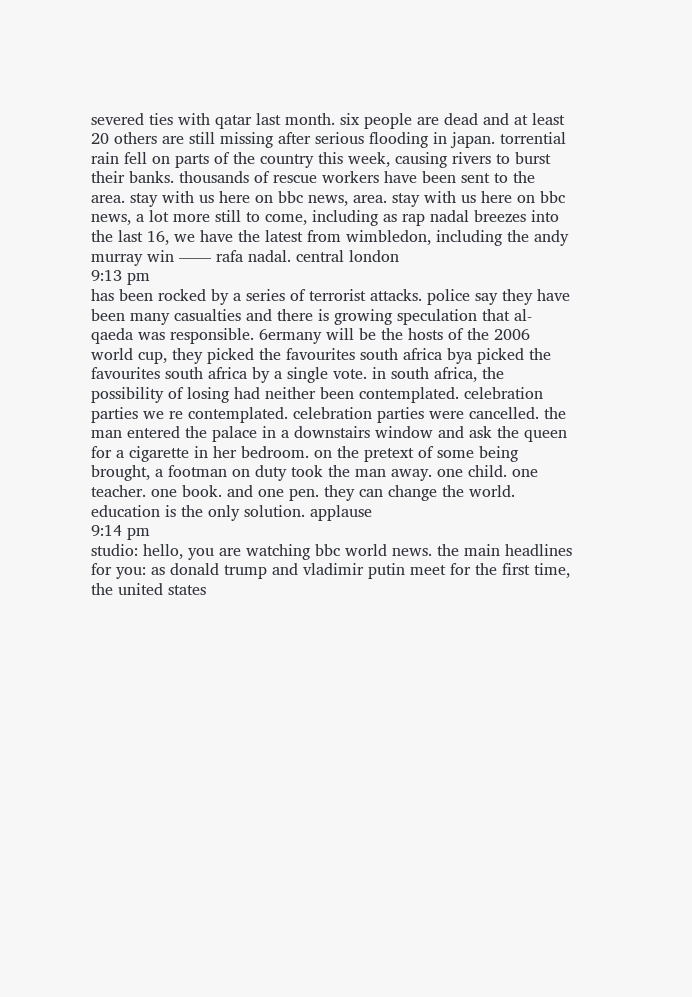severed ties with qatar last month. six people are dead and at least 20 others are still missing after serious flooding in japan. torrential rain fell on parts of the country this week, causing rivers to burst their banks. thousands of rescue workers have been sent to the area. stay with us here on bbc news, area. stay with us here on bbc news, a lot more still to come, including as rap nadal breezes into the last 16, we have the latest from wimbledon, including the andy murray win —— rafa nadal. central london
9:13 pm
has been rocked by a series of terrorist attacks. police say they have been many casualties and there is growing speculation that al-qaeda was responsible. 6ermany will be the hosts of the 2006 world cup, they picked the favourites south africa bya picked the favourites south africa by a single vote. in south africa, the possibility of losing had neither been contemplated. celebration parties we re contemplated. celebration parties were cancelled. the man entered the palace in a downstairs window and ask the queen for a cigarette in her bedroom. on the pretext of some being brought, a footman on duty took the man away. one child. one teacher. one book. and one pen. they can change the world. education is the only solution. applause
9:14 pm
studio: hello, you are watching bbc world news. the main headlines for you: as donald trump and vladimir putin meet for the first time, the united states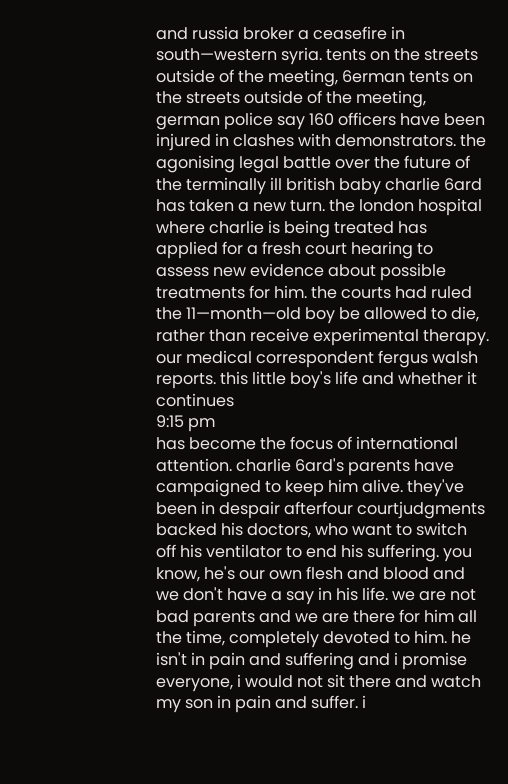and russia broker a ceasefire in south—western syria. tents on the streets outside of the meeting, 6erman tents on the streets outside of the meeting, german police say 160 officers have been injured in clashes with demonstrators. the agonising legal battle over the future of the terminally ill british baby charlie 6ard has taken a new turn. the london hospital where charlie is being treated has applied for a fresh court hearing to assess new evidence about possible treatments for him. the courts had ruled the 11—month—old boy be allowed to die, rather than receive experimental therapy. our medical correspondent fergus walsh reports. this little boy's life and whether it continues
9:15 pm
has become the focus of international attention. charlie 6ard's parents have campaigned to keep him alive. they've been in despair afterfour courtjudgments backed his doctors, who want to switch off his ventilator to end his suffering. you know, he's our own flesh and blood and we don't have a say in his life. we are not bad parents and we are there for him all the time, completely devoted to him. he isn't in pain and suffering and i promise everyone, i would not sit there and watch my son in pain and suffer. i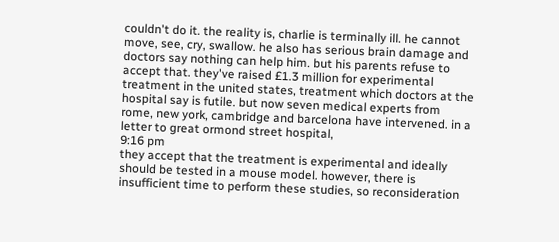couldn't do it. the reality is, charlie is terminally ill. he cannot move, see, cry, swallow. he also has serious brain damage and doctors say nothing can help him. but his parents refuse to accept that. they've raised £1.3 million for experimental treatment in the united states, treatment which doctors at the hospital say is futile. but now seven medical experts from rome, new york, cambridge and barcelona have intervened. in a letter to great ormond street hospital,
9:16 pm
they accept that the treatment is experimental and ideally should be tested in a mouse model. however, there is insufficient time to perform these studies, so reconsideration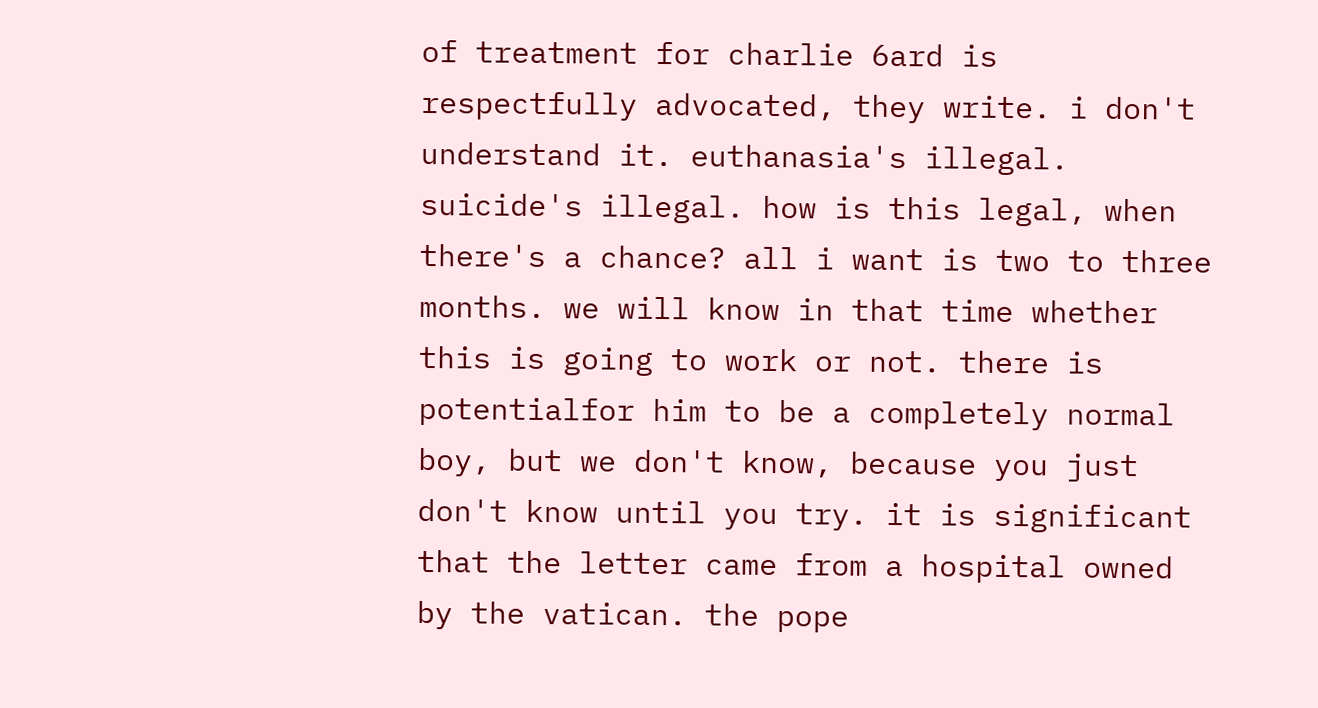of treatment for charlie 6ard is respectfully advocated, they write. i don't understand it. euthanasia's illegal. suicide's illegal. how is this legal, when there's a chance? all i want is two to three months. we will know in that time whether this is going to work or not. there is potentialfor him to be a completely normal boy, but we don't know, because you just don't know until you try. it is significant that the letter came from a hospital owned by the vatican. the pope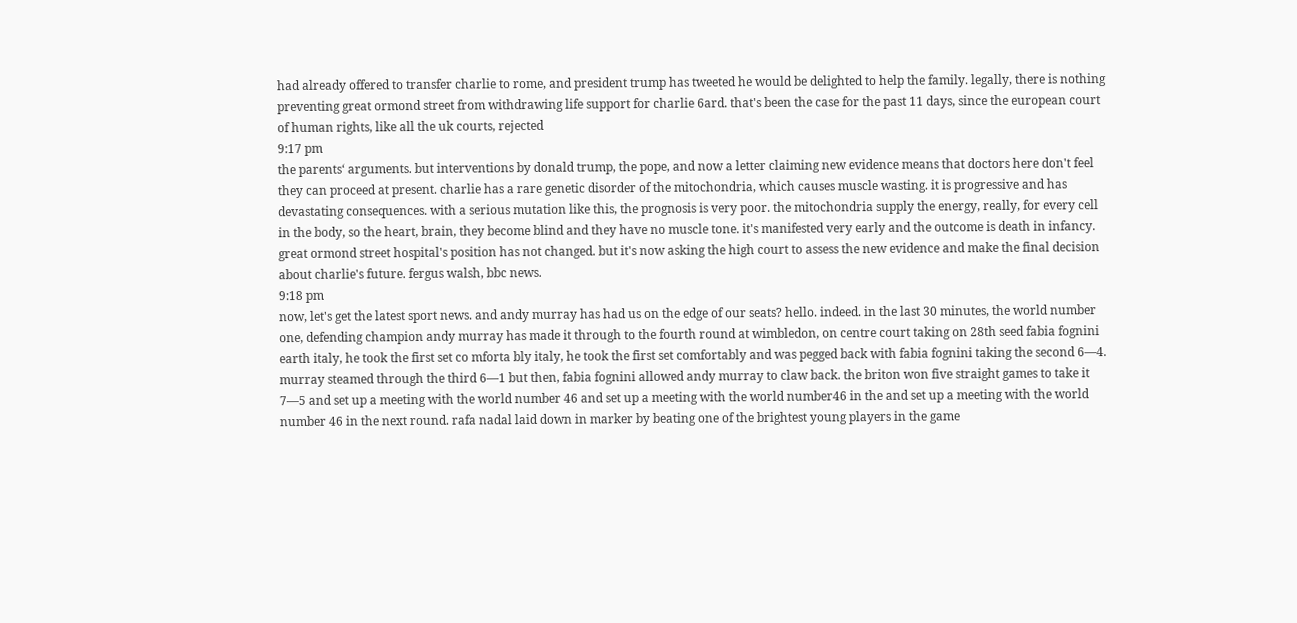had already offered to transfer charlie to rome, and president trump has tweeted he would be delighted to help the family. legally, there is nothing preventing great ormond street from withdrawing life support for charlie 6ard. that's been the case for the past 11 days, since the european court of human rights, like all the uk courts, rejected
9:17 pm
the parents‘ arguments. but interventions by donald trump, the pope, and now a letter claiming new evidence means that doctors here don't feel they can proceed at present. charlie has a rare genetic disorder of the mitochondria, which causes muscle wasting. it is progressive and has devastating consequences. with a serious mutation like this, the prognosis is very poor. the mitochondria supply the energy, really, for every cell in the body, so the heart, brain, they become blind and they have no muscle tone. it's manifested very early and the outcome is death in infancy. great ormond street hospital's position has not changed. but it's now asking the high court to assess the new evidence and make the final decision about charlie's future. fergus walsh, bbc news.
9:18 pm
now, let's get the latest sport news. and andy murray has had us on the edge of our seats? hello. indeed. in the last 30 minutes, the world number one, defending champion andy murray has made it through to the fourth round at wimbledon, on centre court taking on 28th seed fabia fognini earth italy, he took the first set co mforta bly italy, he took the first set comfortably and was pegged back with fabia fognini taking the second 6—4. murray steamed through the third 6—1 but then, fabia fognini allowed andy murray to claw back. the briton won five straight games to take it 7—5 and set up a meeting with the world number 46 and set up a meeting with the world number46 in the and set up a meeting with the world number 46 in the next round. rafa nadal laid down in marker by beating one of the brightest young players in the game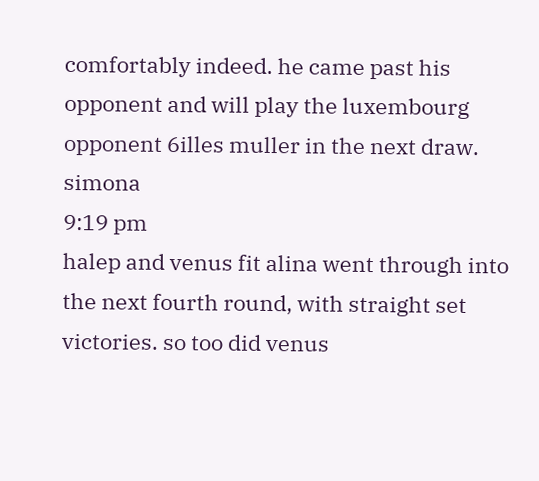comfortably indeed. he came past his opponent and will play the luxembourg opponent 6illes muller in the next draw. simona
9:19 pm
halep and venus fit alina went through into the next fourth round, with straight set victories. so too did venus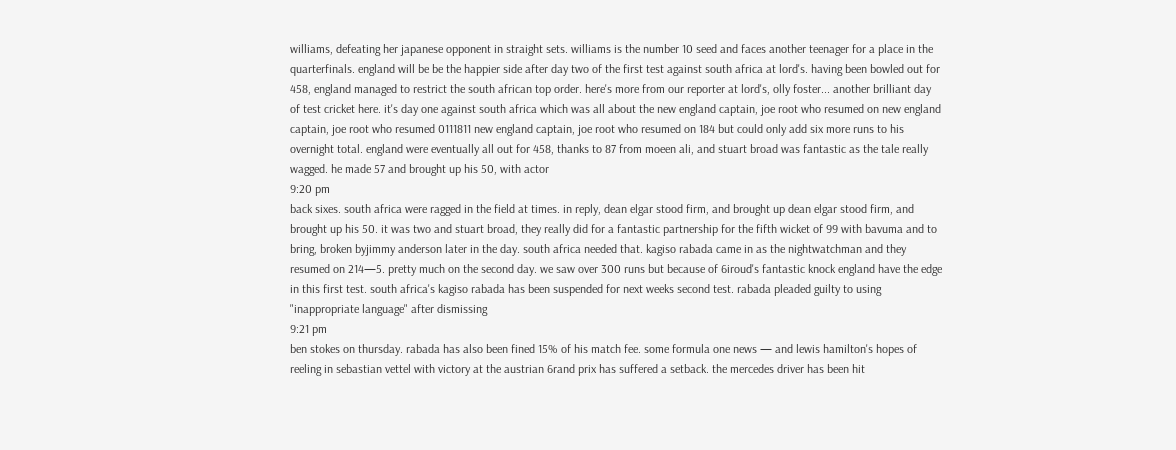williams, defeating her japanese opponent in straight sets. williams is the number 10 seed and faces another teenager for a place in the quarterfinals. england will be be the happier side after day two of the first test against south africa at lord's. having been bowled out for 458, england managed to restrict the south african top order. here's more from our reporter at lord's, olly foster... another brilliant day of test cricket here. it's day one against south africa which was all about the new england captain, joe root who resumed on new england captain, joe root who resumed 0111811 new england captain, joe root who resumed on 184 but could only add six more runs to his overnight total. england were eventually all out for 458, thanks to 87 from moeen ali, and stuart broad was fantastic as the tale really wagged. he made 57 and brought up his 50, with actor
9:20 pm
back sixes. south africa were ragged in the field at times. in reply, dean elgar stood firm, and brought up dean elgar stood firm, and brought up his 50. it was two and stuart broad, they really did for a fantastic partnership for the fifth wicket of 99 with bavuma and to bring, broken byjimmy anderson later in the day. south africa needed that. kagiso rabada came in as the nightwatchman and they resumed on 214—5. pretty much on the second day. we saw over 300 runs but because of 6iroud's fantastic knock england have the edge in this first test. south africa's kagiso rabada has been suspended for next weeks second test. rabada pleaded guilty to using "inappropriate language" after dismissing
9:21 pm
ben stokes on thursday. rabada has also been fined 15% of his match fee. some formula one news — and lewis hamilton's hopes of reeling in sebastian vettel with victory at the austrian 6rand prix has suffered a setback. the mercedes driver has been hit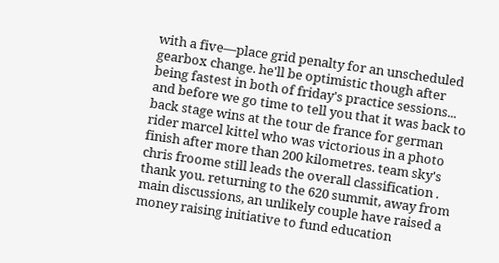with a five—place grid penalty for an unscheduled gearbox change. he'll be optimistic though after being fastest in both of friday's practice sessions... and before we go time to tell you that it was back to back stage wins at the tour de france for german rider marcel kittel who was victorious in a photo finish after more than 200 kilometres. team sky's chris froome still leads the overall classification . thank you. returning to the 620 summit, away from main discussions, an unlikely couple have raised a money raising initiative to fund education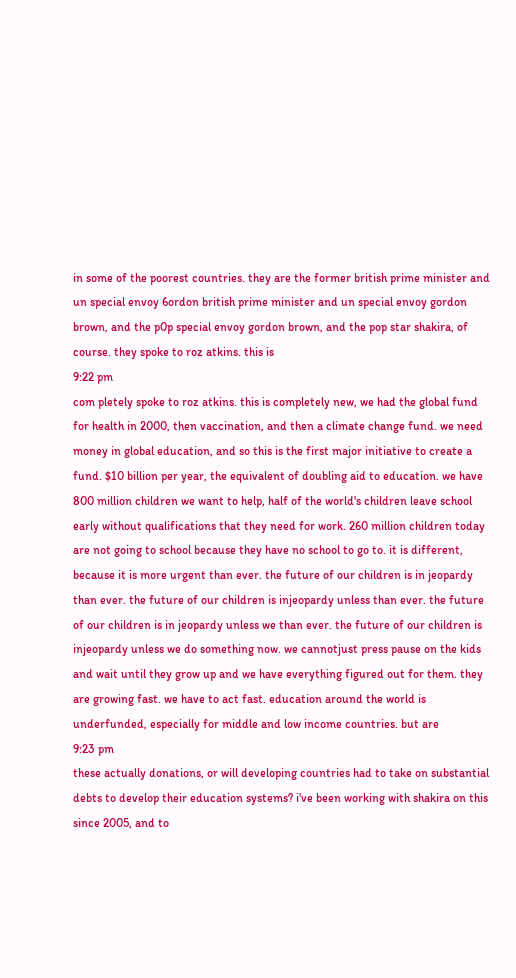in some of the poorest countries. they are the former british prime minister and un special envoy 6ordon british prime minister and un special envoy gordon brown, and the p0p special envoy gordon brown, and the pop star shakira, of course. they spoke to roz atkins. this is
9:22 pm
com pletely spoke to roz atkins. this is completely new, we had the global fund for health in 2000, then vaccination, and then a climate change fund. we need money in global education, and so this is the first major initiative to create a fund. $10 billion per year, the equivalent of doubling aid to education. we have 800 million children we want to help, half of the world's children leave school early without qualifications that they need for work. 260 million children today are not going to school because they have no school to go to. it is different, because it is more urgent than ever. the future of our children is in jeopardy than ever. the future of our children is injeopardy unless than ever. the future of our children is in jeopardy unless we than ever. the future of our children is injeopardy unless we do something now. we cannotjust press pause on the kids and wait until they grow up and we have everything figured out for them. they are growing fast. we have to act fast. education around the world is underfunded, especially for middle and low income countries. but are
9:23 pm
these actually donations, or will developing countries had to take on substantial debts to develop their education systems? i've been working with shakira on this since 2005, and to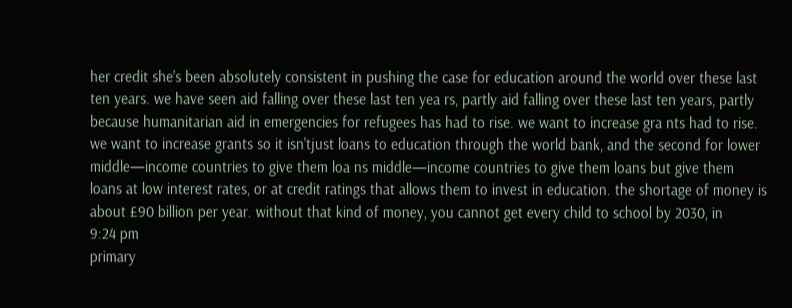her credit she's been absolutely consistent in pushing the case for education around the world over these last ten years. we have seen aid falling over these last ten yea rs, partly aid falling over these last ten years, partly because humanitarian aid in emergencies for refugees has had to rise. we want to increase gra nts had to rise. we want to increase grants so it isn'tjust loans to education through the world bank, and the second for lower middle—income countries to give them loa ns middle—income countries to give them loans but give them loans at low interest rates, or at credit ratings that allows them to invest in education. the shortage of money is about £90 billion per year. without that kind of money, you cannot get every child to school by 2030, in
9:24 pm
primary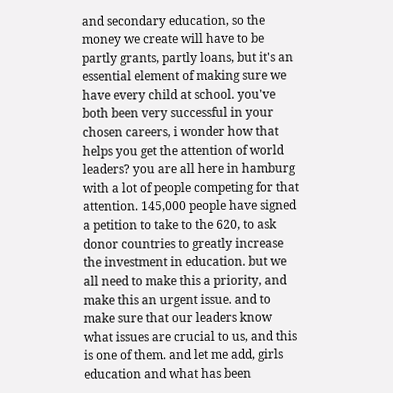and secondary education, so the money we create will have to be partly grants, partly loans, but it's an essential element of making sure we have every child at school. you've both been very successful in your chosen careers, i wonder how that helps you get the attention of world leaders? you are all here in hamburg with a lot of people competing for that attention. 145,000 people have signed a petition to take to the 620, to ask donor countries to greatly increase the investment in education. but we all need to make this a priority, and make this an urgent issue. and to make sure that our leaders know what issues are crucial to us, and this is one of them. and let me add, girls education and what has been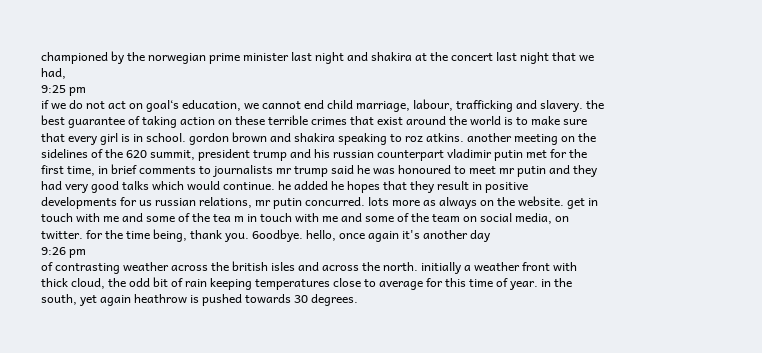championed by the norwegian prime minister last night and shakira at the concert last night that we had,
9:25 pm
if we do not act on goal‘s education, we cannot end child marriage, labour, trafficking and slavery. the best guarantee of taking action on these terrible crimes that exist around the world is to make sure that every girl is in school. gordon brown and shakira speaking to roz atkins. another meeting on the sidelines of the 620 summit, president trump and his russian counterpart vladimir putin met for the first time, in brief comments to journalists mr trump said he was honoured to meet mr putin and they had very good talks which would continue. he added he hopes that they result in positive developments for us russian relations, mr putin concurred. lots more as always on the website. get in touch with me and some of the tea m in touch with me and some of the team on social media, on twitter. for the time being, thank you. 6oodbye. hello, once again it's another day
9:26 pm
of contrasting weather across the british isles and across the north. initially a weather front with thick cloud, the odd bit of rain keeping temperatures close to average for this time of year. in the south, yet again heathrow is pushed towards 30 degrees.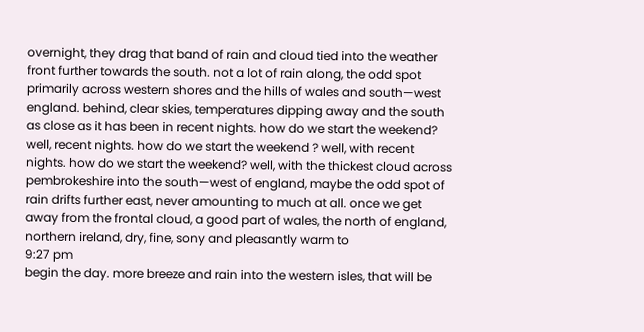overnight, they drag that band of rain and cloud tied into the weather front further towards the south. not a lot of rain along, the odd spot primarily across western shores and the hills of wales and south—west england. behind, clear skies, temperatures dipping away and the south as close as it has been in recent nights. how do we start the weekend? well, recent nights. how do we start the weekend ? well, with recent nights. how do we start the weekend? well, with the thickest cloud across pembrokeshire into the south—west of england, maybe the odd spot of rain drifts further east, never amounting to much at all. once we get away from the frontal cloud, a good part of wales, the north of england, northern ireland, dry, fine, sony and pleasantly warm to
9:27 pm
begin the day. more breeze and rain into the western isles, that will be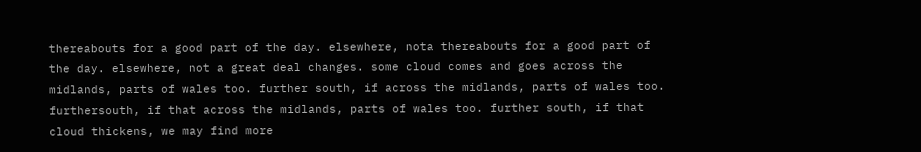thereabouts for a good part of the day. elsewhere, nota thereabouts for a good part of the day. elsewhere, not a great deal changes. some cloud comes and goes across the midlands, parts of wales too. further south, if across the midlands, parts of wales too. furthersouth, if that across the midlands, parts of wales too. further south, if that cloud thickens, we may find more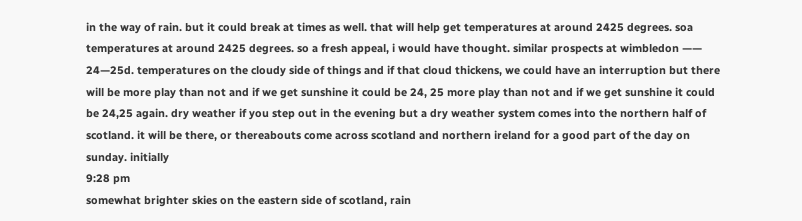in the way of rain. but it could break at times as well. that will help get temperatures at around 2425 degrees. soa temperatures at around 2425 degrees. so a fresh appeal, i would have thought. similar prospects at wimbledon —— 24—25d. temperatures on the cloudy side of things and if that cloud thickens, we could have an interruption but there will be more play than not and if we get sunshine it could be 24, 25 more play than not and if we get sunshine it could be 24,25 again. dry weather if you step out in the evening but a dry weather system comes into the northern half of scotland. it will be there, or thereabouts come across scotland and northern ireland for a good part of the day on sunday. initially
9:28 pm
somewhat brighter skies on the eastern side of scotland, rain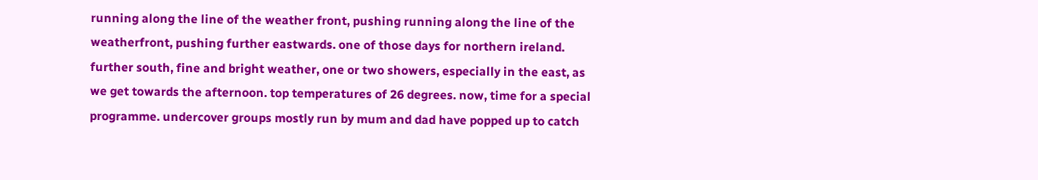running along the line of the weather front, pushing running along the line of the weatherfront, pushing further eastwards. one of those days for northern ireland. further south, fine and bright weather, one or two showers, especially in the east, as we get towards the afternoon. top temperatures of 26 degrees. now, time for a special programme. undercover groups mostly run by mum and dad have popped up to catch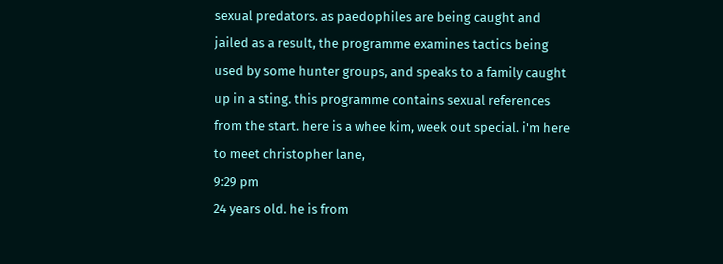sexual predators. as paedophiles are being caught and jailed as a result, the programme examines tactics being used by some hunter groups, and speaks to a family caught up in a sting. this programme contains sexual references from the start. here is a whee kim, week out special. i'm here to meet christopher lane,
9:29 pm
24 years old. he is from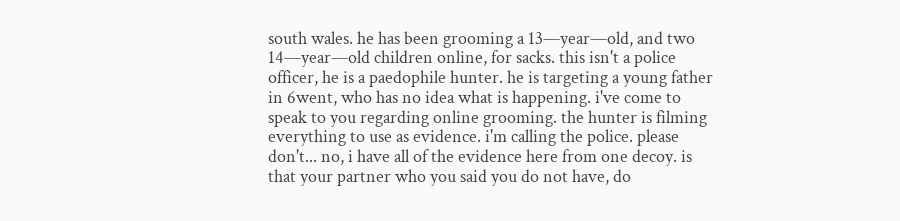south wales. he has been grooming a 13—year—old, and two 14—year—old children online, for sacks. this isn't a police officer, he is a paedophile hunter. he is targeting a young father in 6went, who has no idea what is happening. i've come to speak to you regarding online grooming. the hunter is filming everything to use as evidence. i'm calling the police. please don't... no, i have all of the evidence here from one decoy. is that your partner who you said you do not have, do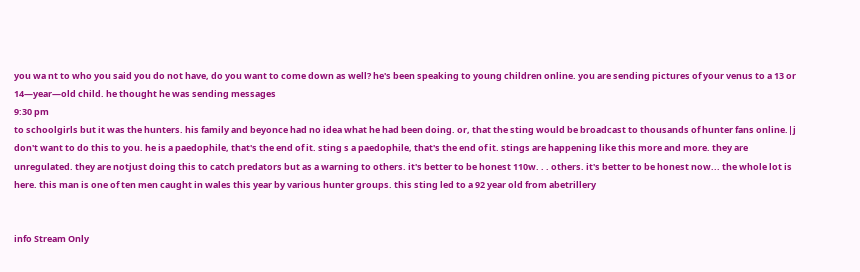you wa nt to who you said you do not have, do you want to come down as well? he's been speaking to young children online. you are sending pictures of your venus to a 13 or 14—year—old child. he thought he was sending messages
9:30 pm
to schoolgirls but it was the hunters. his family and beyonce had no idea what he had been doing. or, that the sting would be broadcast to thousands of hunter fans online.|j don't want to do this to you. he is a paedophile, that's the end of it. sting s a paedophile, that's the end of it. stings are happening like this more and more. they are unregulated. they are notjust doing this to catch predators but as a warning to others. it's better to be honest 110w. . . others. it's better to be honest now... the whole lot is here. this man is one of ten men caught in wales this year by various hunter groups. this sting led to a 92 year old from abetrillery


info Stream Only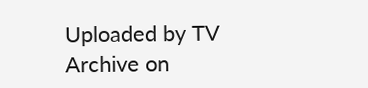Uploaded by TV Archive on